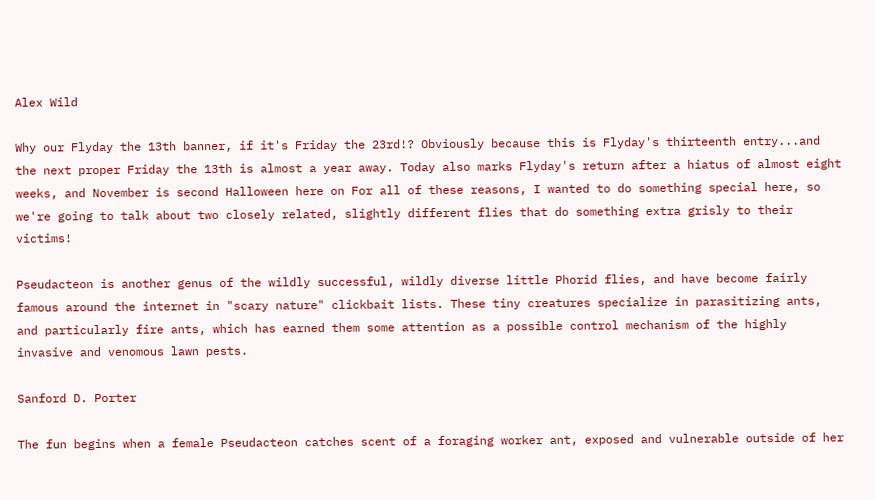Alex Wild

Why our Flyday the 13th banner, if it's Friday the 23rd!? Obviously because this is Flyday's thirteenth entry...and the next proper Friday the 13th is almost a year away. Today also marks Flyday's return after a hiatus of almost eight weeks, and November is second Halloween here on For all of these reasons, I wanted to do something special here, so we're going to talk about two closely related, slightly different flies that do something extra grisly to their victims!

Pseudacteon is another genus of the wildly successful, wildly diverse little Phorid flies, and have become fairly famous around the internet in "scary nature" clickbait lists. These tiny creatures specialize in parasitizing ants, and particularly fire ants, which has earned them some attention as a possible control mechanism of the highly invasive and venomous lawn pests.

Sanford D. Porter

The fun begins when a female Pseudacteon catches scent of a foraging worker ant, exposed and vulnerable outside of her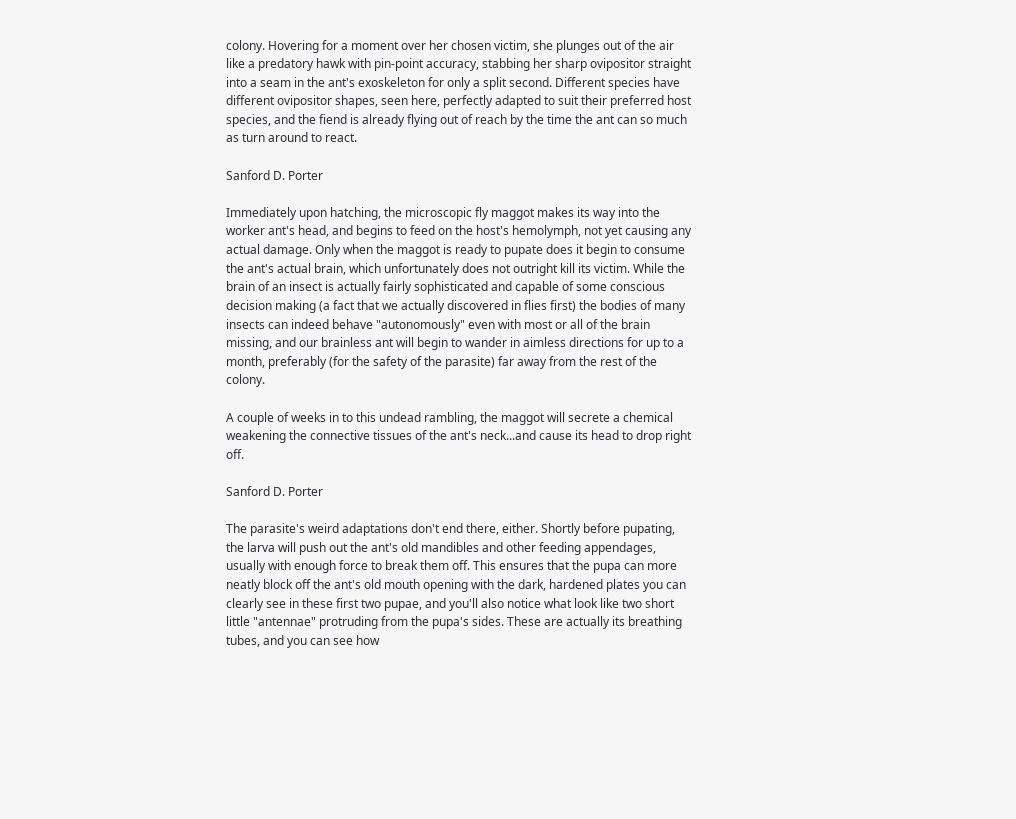colony. Hovering for a moment over her chosen victim, she plunges out of the air like a predatory hawk with pin-point accuracy, stabbing her sharp ovipositor straight into a seam in the ant's exoskeleton for only a split second. Different species have different ovipositor shapes, seen here, perfectly adapted to suit their preferred host species, and the fiend is already flying out of reach by the time the ant can so much as turn around to react.

Sanford D. Porter

Immediately upon hatching, the microscopic fly maggot makes its way into the worker ant's head, and begins to feed on the host's hemolymph, not yet causing any actual damage. Only when the maggot is ready to pupate does it begin to consume the ant's actual brain, which unfortunately does not outright kill its victim. While the brain of an insect is actually fairly sophisticated and capable of some conscious decision making (a fact that we actually discovered in flies first) the bodies of many insects can indeed behave "autonomously" even with most or all of the brain missing, and our brainless ant will begin to wander in aimless directions for up to a month, preferably (for the safety of the parasite) far away from the rest of the colony.

A couple of weeks in to this undead rambling, the maggot will secrete a chemical weakening the connective tissues of the ant's neck...and cause its head to drop right off.

Sanford D. Porter

The parasite's weird adaptations don't end there, either. Shortly before pupating, the larva will push out the ant's old mandibles and other feeding appendages, usually with enough force to break them off. This ensures that the pupa can more neatly block off the ant's old mouth opening with the dark, hardened plates you can clearly see in these first two pupae, and you'll also notice what look like two short little "antennae" protruding from the pupa's sides. These are actually its breathing tubes, and you can see how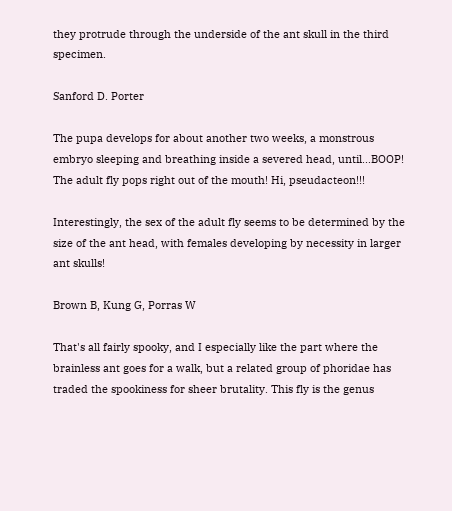they protrude through the underside of the ant skull in the third specimen.

Sanford D. Porter

The pupa develops for about another two weeks, a monstrous embryo sleeping and breathing inside a severed head, until...BOOP! The adult fly pops right out of the mouth! Hi, pseudacteon!!!

Interestingly, the sex of the adult fly seems to be determined by the size of the ant head, with females developing by necessity in larger ant skulls!

Brown B, Kung G, Porras W

That's all fairly spooky, and I especially like the part where the brainless ant goes for a walk, but a related group of phoridae has traded the spookiness for sheer brutality. This fly is the genus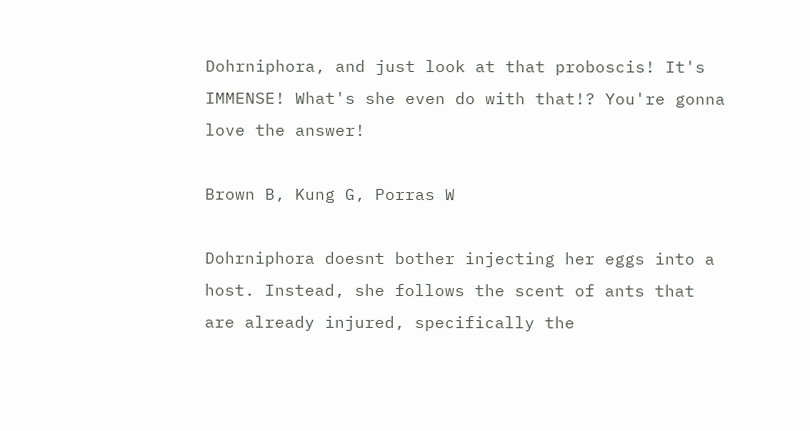Dohrniphora, and just look at that proboscis! It's IMMENSE! What's she even do with that!? You're gonna love the answer!

Brown B, Kung G, Porras W

Dohrniphora doesnt bother injecting her eggs into a host. Instead, she follows the scent of ants that are already injured, specifically the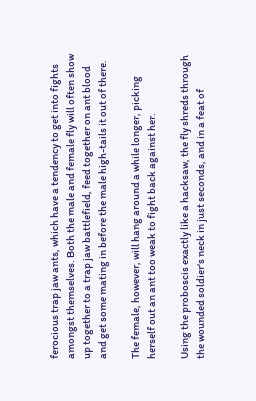ferocious trap jaw ants, which have a tendency to get into fights amongst themselves. Both the male and female fly will often show up together to a trap jaw battlefield, feed together on ant blood and get some mating in before the male high-tails it out of there.

The female, however, will hang around a while longer, picking herself out an ant too weak to fight back against her.

Using the proboscis exactly like a hacksaw, the fly shreds through the wounded soldier's neck in just seconds, and in a feat of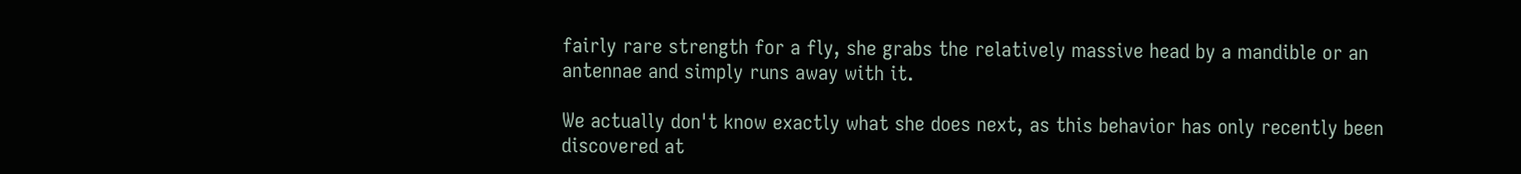fairly rare strength for a fly, she grabs the relatively massive head by a mandible or an antennae and simply runs away with it.

We actually don't know exactly what she does next, as this behavior has only recently been discovered at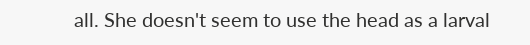all. She doesn't seem to use the head as a larval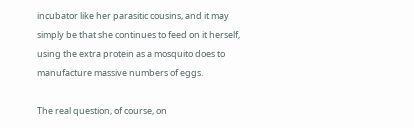incubator like her parasitic cousins, and it may simply be that she continues to feed on it herself, using the extra protein as a mosquito does to manufacture massive numbers of eggs.

The real question, of course, on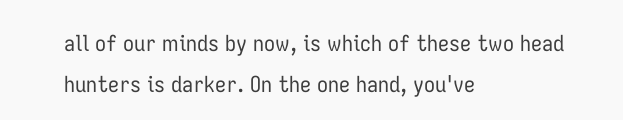all of our minds by now, is which of these two head hunters is darker. On the one hand, you've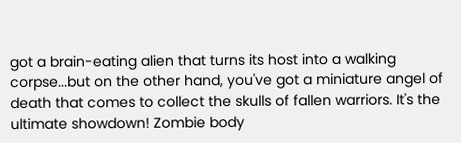got a brain-eating alien that turns its host into a walking corpse...but on the other hand, you've got a miniature angel of death that comes to collect the skulls of fallen warriors. It's the ultimate showdown! Zombie body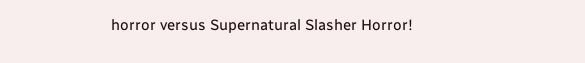horror versus Supernatural Slasher Horror!